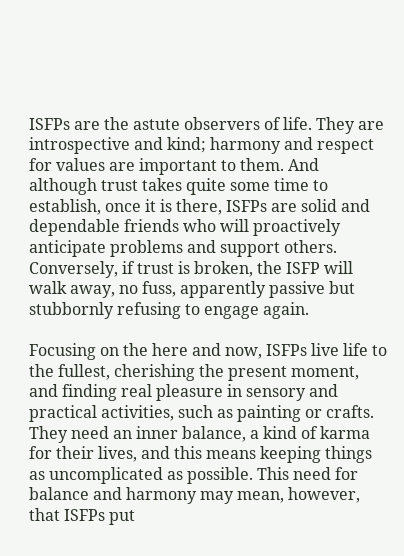ISFPs are the astute observers of life. They are introspective and kind; harmony and respect for values are important to them. And although trust takes quite some time to establish, once it is there, ISFPs are solid and dependable friends who will proactively anticipate problems and support others. Conversely, if trust is broken, the ISFP will walk away, no fuss, apparently passive but stubbornly refusing to engage again.

Focusing on the here and now, ISFPs live life to the fullest, cherishing the present moment, and finding real pleasure in sensory and practical activities, such as painting or crafts. They need an inner balance, a kind of karma for their lives, and this means keeping things as uncomplicated as possible. This need for balance and harmony may mean, however, that ISFPs put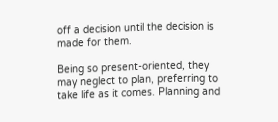off a decision until the decision is made for them.

Being so present-oriented, they may neglect to plan, preferring to take life as it comes. Planning and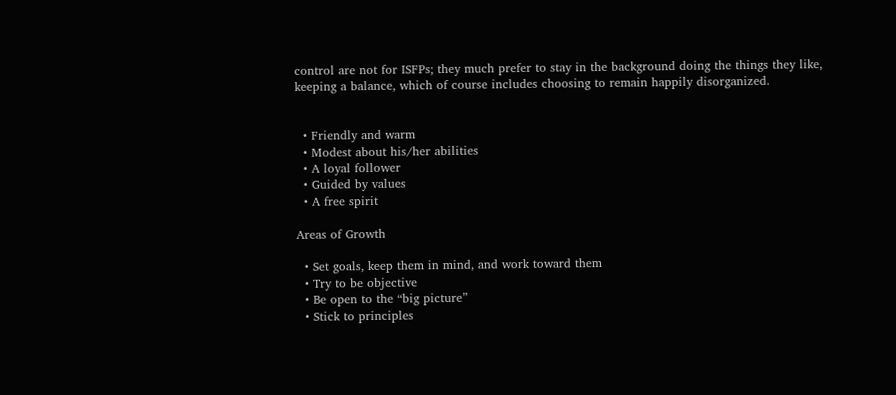control are not for ISFPs; they much prefer to stay in the background doing the things they like, keeping a balance, which of course includes choosing to remain happily disorganized.


  • Friendly and warm
  • Modest about his/her abilities
  • A loyal follower
  • Guided by values
  • A free spirit

Areas of Growth

  • Set goals, keep them in mind, and work toward them
  • Try to be objective
  • Be open to the “big picture”
  • Stick to principles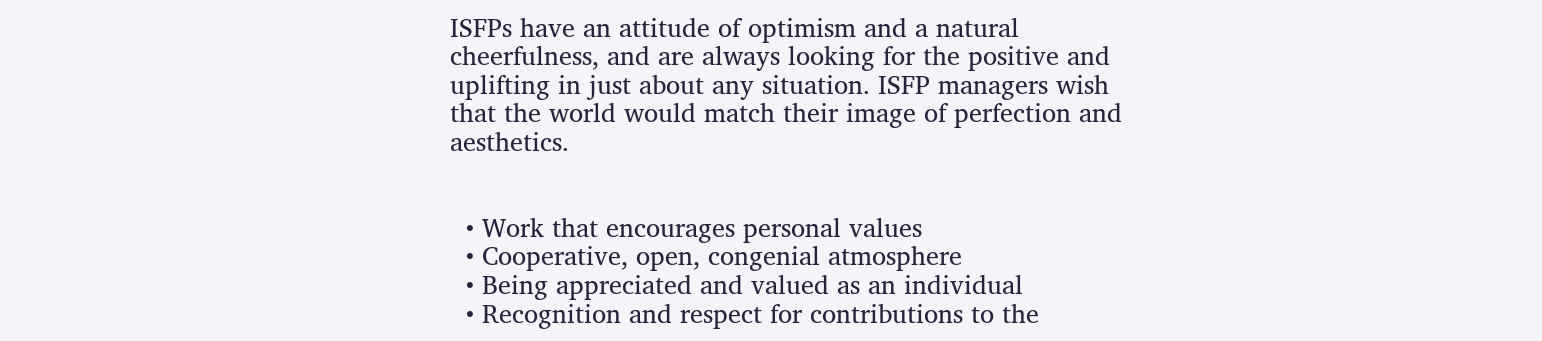ISFPs have an attitude of optimism and a natural cheerfulness, and are always looking for the positive and uplifting in just about any situation. ISFP managers wish that the world would match their image of perfection and aesthetics.


  • Work that encourages personal values
  • Cooperative, open, congenial atmosphere
  • Being appreciated and valued as an individual
  • Recognition and respect for contributions to the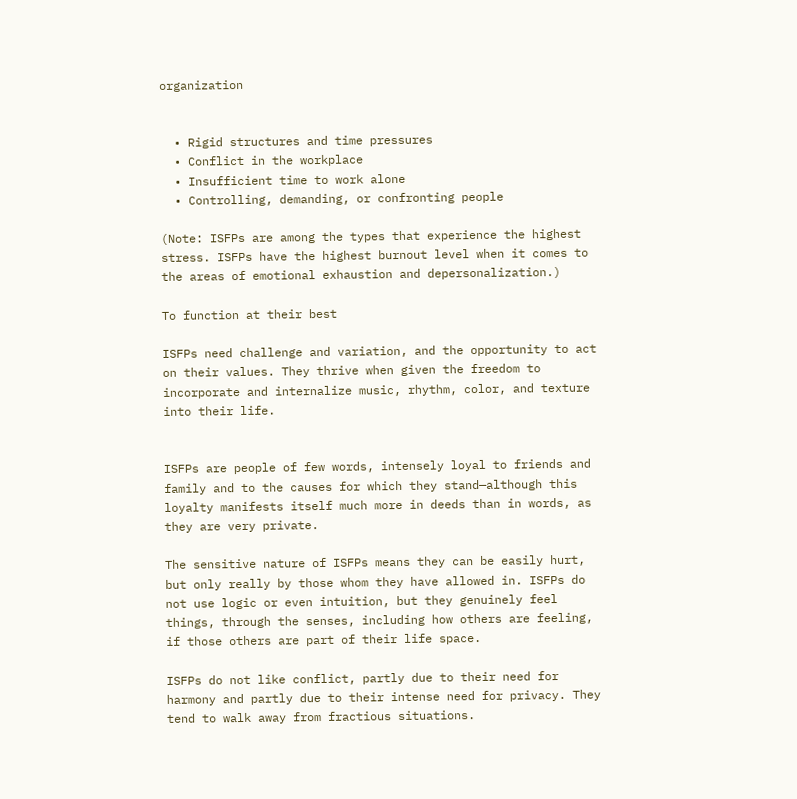organization


  • Rigid structures and time pressures
  • Conflict in the workplace
  • Insufficient time to work alone
  • Controlling, demanding, or confronting people

(Note: ISFPs are among the types that experience the highest stress. ISFPs have the highest burnout level when it comes to the areas of emotional exhaustion and depersonalization.)

To function at their best

ISFPs need challenge and variation, and the opportunity to act on their values. They thrive when given the freedom to incorporate and internalize music, rhythm, color, and texture into their life.


ISFPs are people of few words, intensely loyal to friends and family and to the causes for which they stand—although this loyalty manifests itself much more in deeds than in words, as they are very private.

The sensitive nature of ISFPs means they can be easily hurt, but only really by those whom they have allowed in. ISFPs do not use logic or even intuition, but they genuinely feel things, through the senses, including how others are feeling, if those others are part of their life space.

ISFPs do not like conflict, partly due to their need for harmony and partly due to their intense need for privacy. They tend to walk away from fractious situations.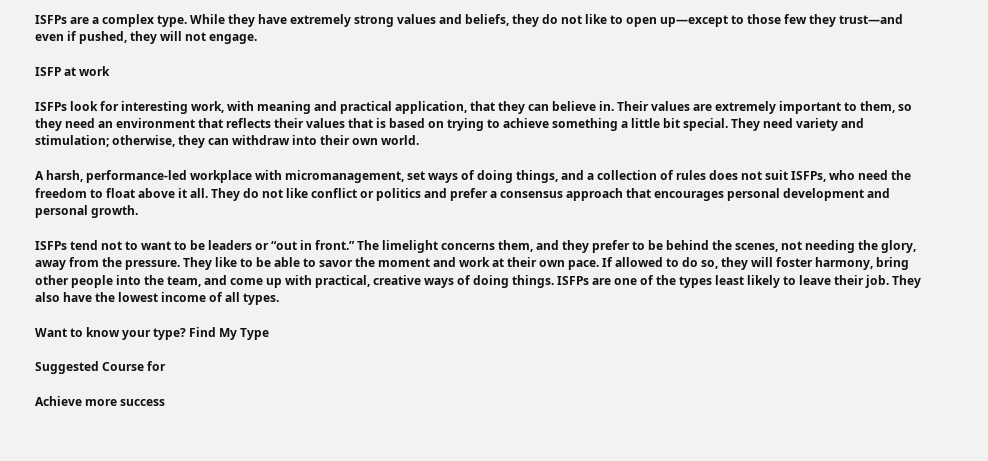ISFPs are a complex type. While they have extremely strong values and beliefs, they do not like to open up—except to those few they trust—and even if pushed, they will not engage.

ISFP at work

ISFPs look for interesting work, with meaning and practical application, that they can believe in. Their values are extremely important to them, so they need an environment that reflects their values that is based on trying to achieve something a little bit special. They need variety and stimulation; otherwise, they can withdraw into their own world.

A harsh, performance-led workplace with micromanagement, set ways of doing things, and a collection of rules does not suit ISFPs, who need the freedom to float above it all. They do not like conflict or politics and prefer a consensus approach that encourages personal development and personal growth.

ISFPs tend not to want to be leaders or “out in front.” The limelight concerns them, and they prefer to be behind the scenes, not needing the glory, away from the pressure. They like to be able to savor the moment and work at their own pace. If allowed to do so, they will foster harmony, bring other people into the team, and come up with practical, creative ways of doing things. ISFPs are one of the types least likely to leave their job. They also have the lowest income of all types.

Want to know your type? Find My Type

Suggested Course for

Achieve more success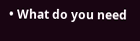• What do you need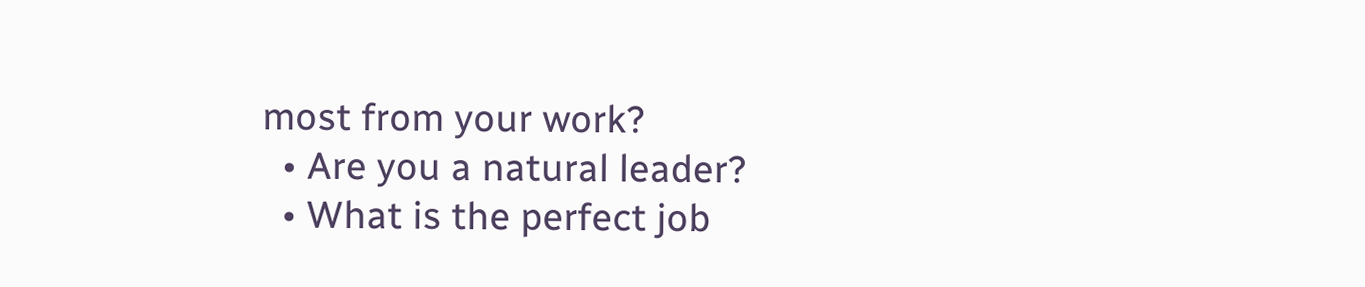most from your work?
  • Are you a natural leader?
  • What is the perfect job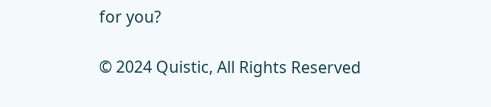for you?

© 2024 Quistic, All Rights Reserved